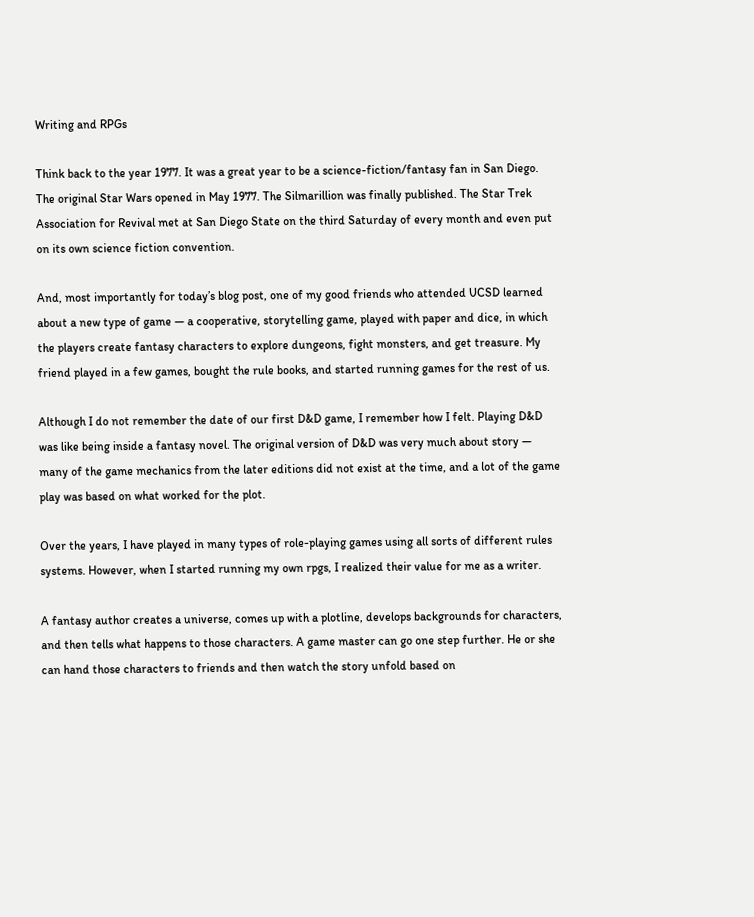Writing and RPGs

Think back to the year 1977. It was a great year to be a science-fiction/fantasy fan in San Diego. The original Star Wars opened in May 1977. The Silmarillion was finally published. The Star Trek Association for Revival met at San Diego State on the third Saturday of every month and even put on its own science fiction convention.

And, most importantly for today’s blog post, one of my good friends who attended UCSD learned about a new type of game — a cooperative, storytelling game, played with paper and dice, in which the players create fantasy characters to explore dungeons, fight monsters, and get treasure. My friend played in a few games, bought the rule books, and started running games for the rest of us.

Although I do not remember the date of our first D&D game, I remember how I felt. Playing D&D was like being inside a fantasy novel. The original version of D&D was very much about story — many of the game mechanics from the later editions did not exist at the time, and a lot of the game play was based on what worked for the plot.

Over the years, I have played in many types of role-playing games using all sorts of different rules systems. However, when I started running my own rpgs, I realized their value for me as a writer.

A fantasy author creates a universe, comes up with a plotline, develops backgrounds for characters, and then tells what happens to those characters. A game master can go one step further. He or she can hand those characters to friends and then watch the story unfold based on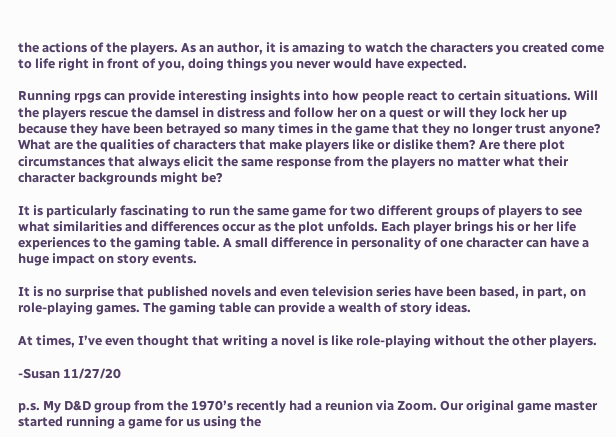the actions of the players. As an author, it is amazing to watch the characters you created come to life right in front of you, doing things you never would have expected.

Running rpgs can provide interesting insights into how people react to certain situations. Will the players rescue the damsel in distress and follow her on a quest or will they lock her up because they have been betrayed so many times in the game that they no longer trust anyone? What are the qualities of characters that make players like or dislike them? Are there plot circumstances that always elicit the same response from the players no matter what their character backgrounds might be?

It is particularly fascinating to run the same game for two different groups of players to see what similarities and differences occur as the plot unfolds. Each player brings his or her life experiences to the gaming table. A small difference in personality of one character can have a huge impact on story events.

It is no surprise that published novels and even television series have been based, in part, on role-playing games. The gaming table can provide a wealth of story ideas.

At times, I’ve even thought that writing a novel is like role-playing without the other players.

-Susan 11/27/20

p.s. My D&D group from the 1970’s recently had a reunion via Zoom. Our original game master started running a game for us using the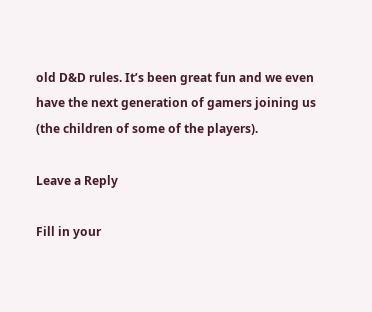old D&D rules. It’s been great fun and we even have the next generation of gamers joining us (the children of some of the players).

Leave a Reply

Fill in your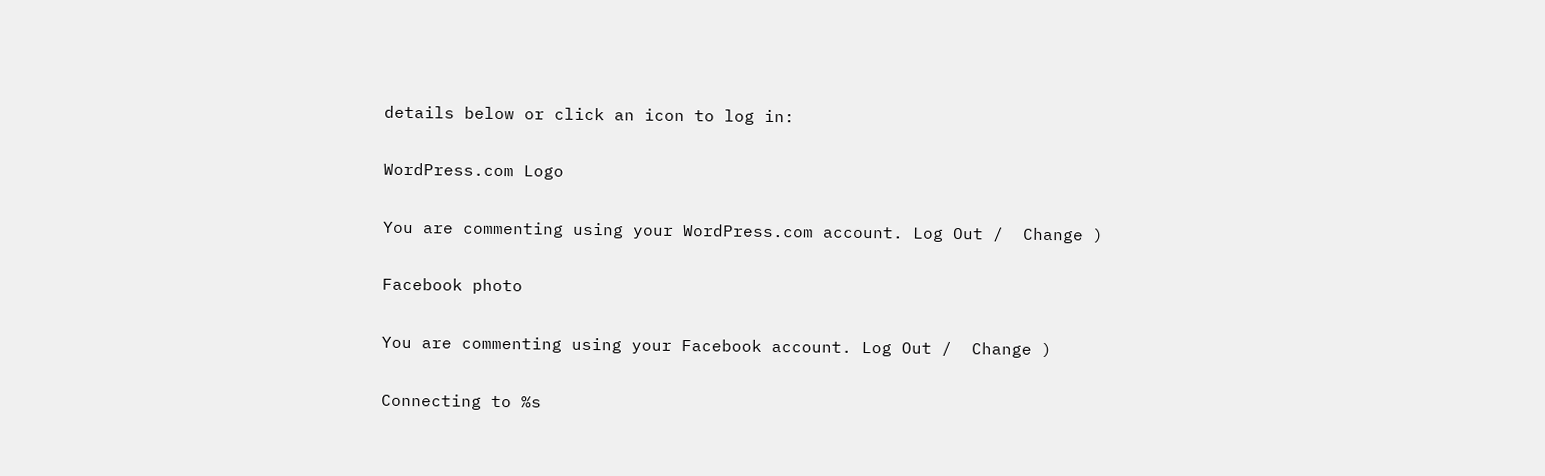details below or click an icon to log in:

WordPress.com Logo

You are commenting using your WordPress.com account. Log Out /  Change )

Facebook photo

You are commenting using your Facebook account. Log Out /  Change )

Connecting to %s